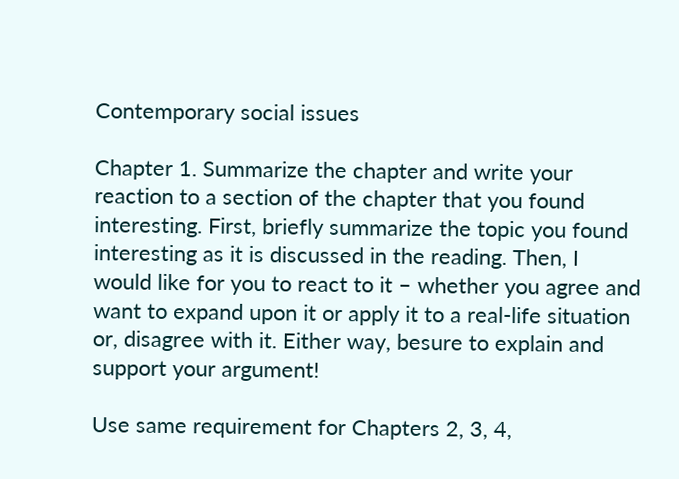Contemporary social issues

Chapter 1. Summarize the chapter and write your reaction to a section of the chapter that you found interesting. First, briefly summarize the topic you found interesting as it is discussed in the reading. Then, I would like for you to react to it – whether you agree and want to expand upon it or apply it to a real-life situation or, disagree with it. Either way, besure to explain and support your argument!

Use same requirement for Chapters 2, 3, 4,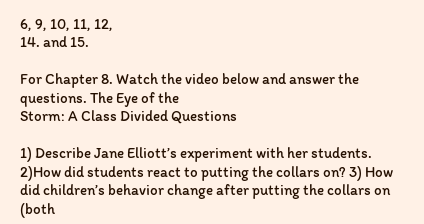6, 9, 10, 11, 12,
14. and 15.

For Chapter 8. Watch the video below and answer the
questions. The Eye of the
Storm: A Class Divided Questions

1) Describe Jane Elliott’s experiment with her students. 2)How did students react to putting the collars on? 3) How did children’s behavior change after putting the collars on (both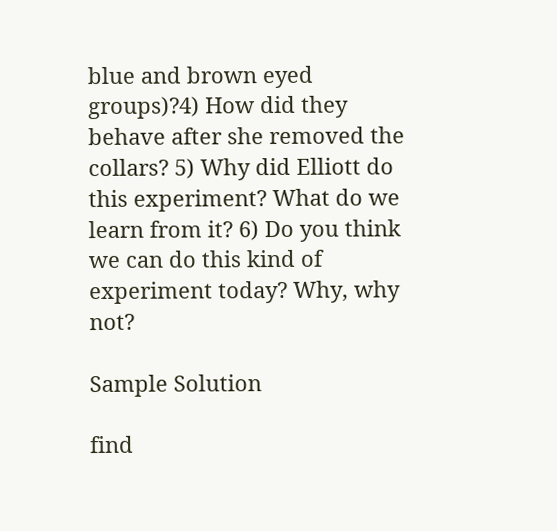blue and brown eyed groups)?4) How did they behave after she removed the collars? 5) Why did Elliott do this experiment? What do we learn from it? 6) Do you think we can do this kind of experiment today? Why, why not?

Sample Solution

find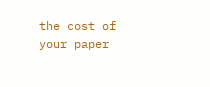the cost of your paper